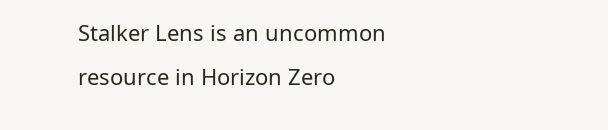Stalker Lens is an uncommon resource in Horizon Zero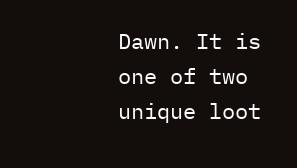Dawn. It is one of two unique loot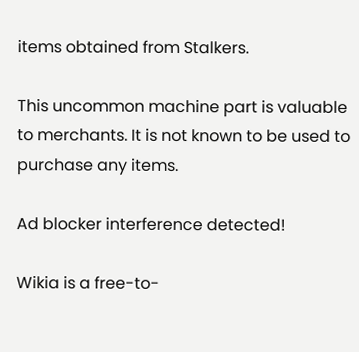items obtained from Stalkers.

This uncommon machine part is valuable to merchants. It is not known to be used to purchase any items.

Ad blocker interference detected!

Wikia is a free-to-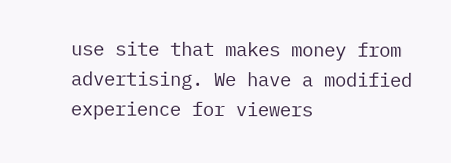use site that makes money from advertising. We have a modified experience for viewers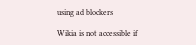using ad blockers

Wikia is not accessible if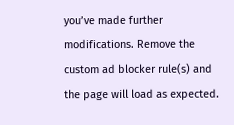you’ve made further modifications. Remove the custom ad blocker rule(s) and the page will load as expected.